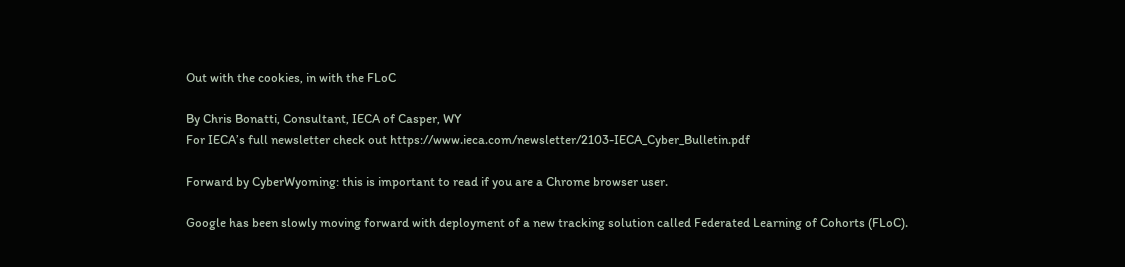Out with the cookies, in with the FLoC

By Chris Bonatti, Consultant, IECA of Casper, WY
For IECA’s full newsletter check out https://www.ieca.com/newsletter/2103-IECA_Cyber_Bulletin.pdf

Forward by CyberWyoming: this is important to read if you are a Chrome browser user.

Google has been slowly moving forward with deployment of a new tracking solution called Federated Learning of Cohorts (FLoC).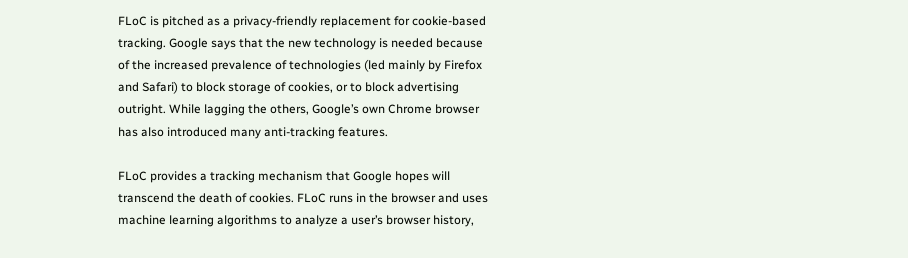FLoC is pitched as a privacy-friendly replacement for cookie-based tracking. Google says that the new technology is needed because of the increased prevalence of technologies (led mainly by Firefox and Safari) to block storage of cookies, or to block advertising outright. While lagging the others, Google’s own Chrome browser has also introduced many anti-tracking features.

FLoC provides a tracking mechanism that Google hopes will transcend the death of cookies. FLoC runs in the browser and uses machine learning algorithms to analyze a user’s browser history,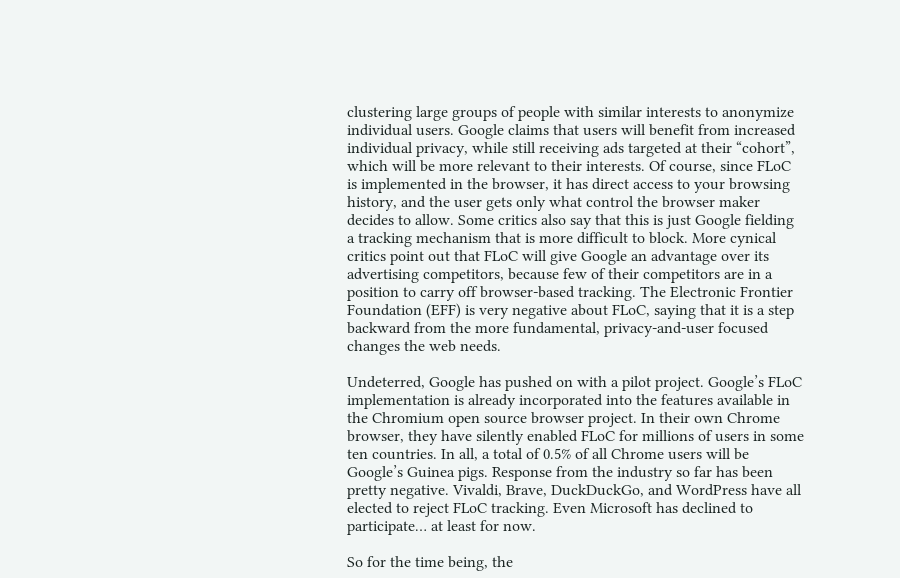clustering large groups of people with similar interests to anonymize individual users. Google claims that users will benefit from increased individual privacy, while still receiving ads targeted at their “cohort”, which will be more relevant to their interests. Of course, since FLoC is implemented in the browser, it has direct access to your browsing history, and the user gets only what control the browser maker decides to allow. Some critics also say that this is just Google fielding a tracking mechanism that is more difficult to block. More cynical critics point out that FLoC will give Google an advantage over its advertising competitors, because few of their competitors are in a position to carry off browser-based tracking. The Electronic Frontier Foundation (EFF) is very negative about FLoC, saying that it is a step backward from the more fundamental, privacy-and-user focused changes the web needs.

Undeterred, Google has pushed on with a pilot project. Google’s FLoC implementation is already incorporated into the features available in the Chromium open source browser project. In their own Chrome browser, they have silently enabled FLoC for millions of users in some ten countries. In all, a total of 0.5% of all Chrome users will be Google’s Guinea pigs. Response from the industry so far has been pretty negative. Vivaldi, Brave, DuckDuckGo, and WordPress have all elected to reject FLoC tracking. Even Microsoft has declined to participate… at least for now.

So for the time being, the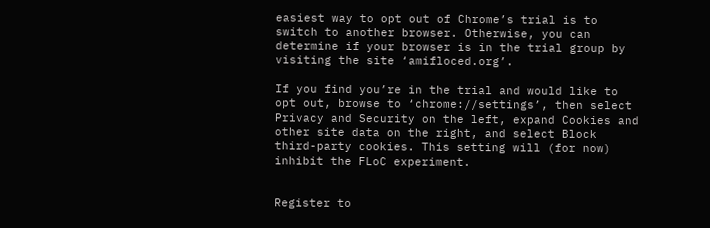easiest way to opt out of Chrome’s trial is to switch to another browser. Otherwise, you can determine if your browser is in the trial group by visiting the site ‘amifloced.org’.

If you find you’re in the trial and would like to opt out, browse to ‘chrome://settings’, then select Privacy and Security on the left, expand Cookies and other site data on the right, and select Block third-party cookies. This setting will (for now) inhibit the FLoC experiment.


Register to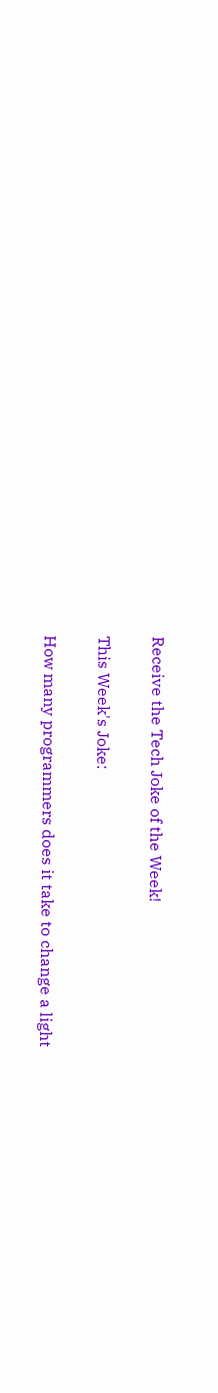Receive the Tech Joke of the Week!

This Week's Joke:

How many programmers does it take to change a light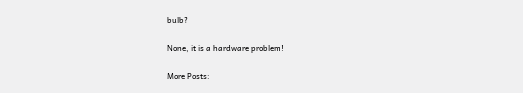bulb?

None, it is a hardware problem!

More Posts: